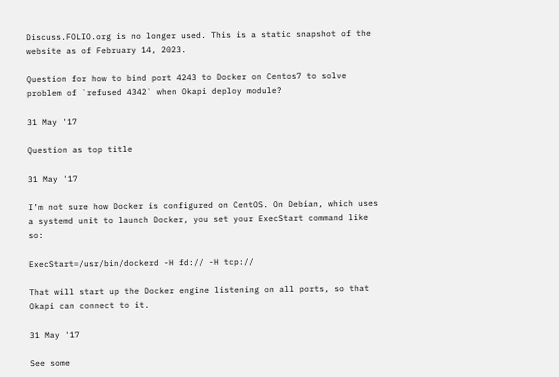Discuss.FOLIO.org is no longer used. This is a static snapshot of the website as of February 14, 2023.

Question for how to bind port 4243 to Docker on Centos7 to solve problem of `refused 4342` when Okapi deploy module?

31 May '17

Question as top title

31 May '17

I’m not sure how Docker is configured on CentOS. On Debian, which uses a systemd unit to launch Docker, you set your ExecStart command like so:

ExecStart=/usr/bin/dockerd -H fd:// -H tcp://

That will start up the Docker engine listening on all ports, so that Okapi can connect to it.

31 May '17

See some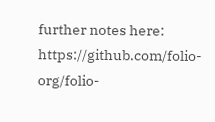further notes here: https://github.com/folio-org/folio-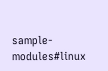sample-modules#linux